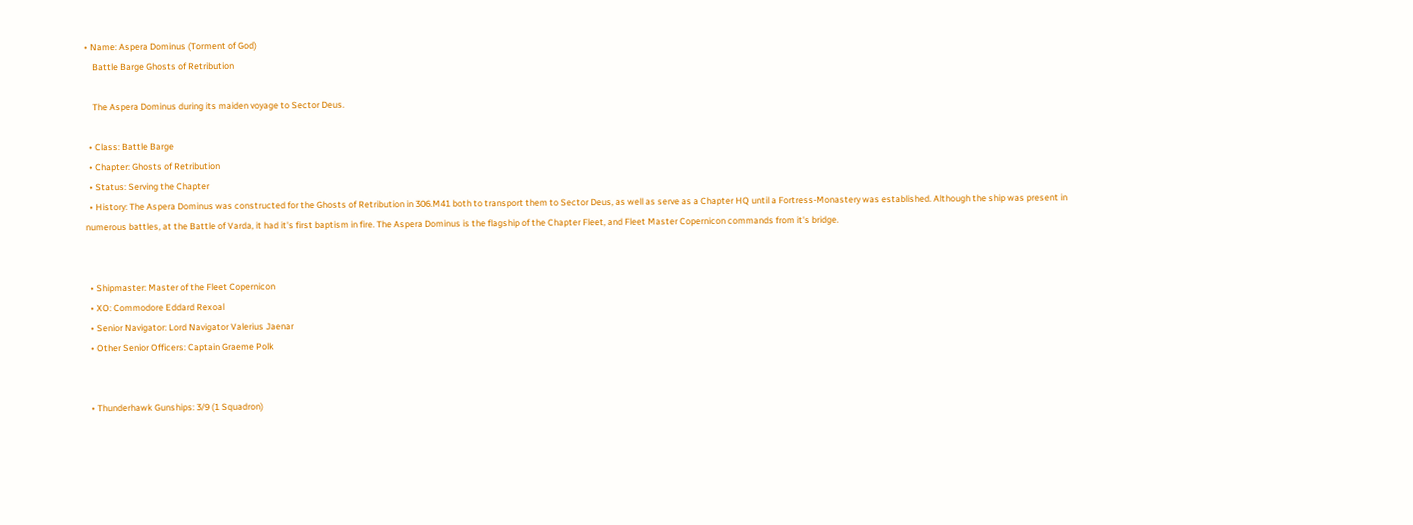• Name: Aspera Dominus (Torment of God)
    Battle Barge Ghosts of Retribution

    The Aspera Dominus during its maiden voyage to Sector Deus.

  • Class: Battle Barge
  • Chapter: Ghosts of Retribution
  • Status: Serving the Chapter
  • History: The Aspera Dominus was constructed for the Ghosts of Retribution in 306.M41 both to transport them to Sector Deus, as well as serve as a Chapter HQ until a Fortress-Monastery was established. Although the ship was present in numerous battles, at the Battle of Varda, it had it's first baptism in fire. The Aspera Dominus is the flagship of the Chapter Fleet, and Fleet Master Copernicon commands from it's bridge.


  • Shipmaster: Master of the Fleet Copernicon
  • XO: Commodore Eddard Rexoal
  • Senior Navigator: Lord Navigator Valerius Jaenar
  • Other Senior Officers: Captain Graeme Polk


  • Thunderhawk Gunships: 3/9 (1 Squadron)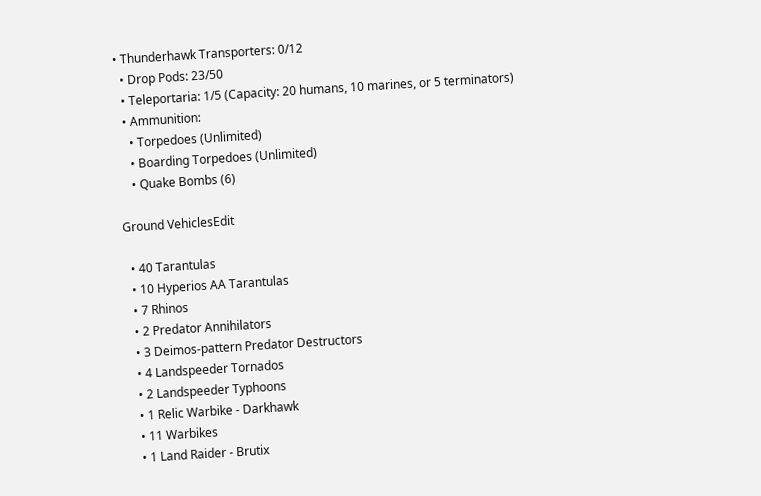• Thunderhawk Transporters: 0/12
  • Drop Pods: 23/50
  • Teleportaria: 1/5 (Capacity: 20 humans, 10 marines, or 5 terminators)
  • Ammunition:
    • Torpedoes (Unlimited)
    • Boarding Torpedoes (Unlimited)
    • Quake Bombs (6)

Ground VehiclesEdit

  • 40 Tarantulas
  • 10 Hyperios AA Tarantulas
  • 7 Rhinos
  • 2 Predator Annihilators
  • 3 Deimos-pattern Predator Destructors
  • 4 Landspeeder Tornados
  • 2 Landspeeder Typhoons
  • 1 Relic Warbike - Darkhawk
  • 11 Warbikes
  • 1 Land Raider - Brutix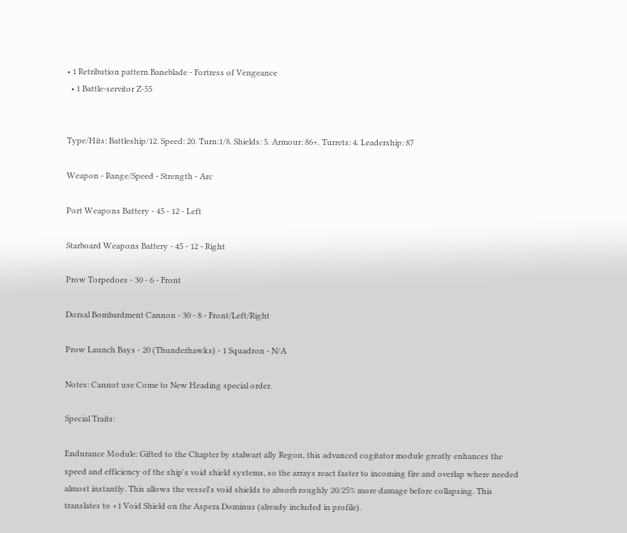• 1 Retribution pattern Baneblade - Fortress of Vengeance
  • 1 Battle-servitor Z-55


Type/Hits: Battleship/12. Speed: 20. Turn:1/8. Shields: 5. Armour: 86+. Turrets: 4. Leadership: 87

Weapon - Range/Speed - Strength - Arc

Port Weapons Battery - 45 - 12 - Left

Starboard Weapons Battery - 45 - 12 - Right

Prow Torpedoes - 30 - 6 - Front

Dorsal Bombardment Cannon - 30 - 8 - Front/Left/Right

Prow Launch Bays - 20 (Thunderhawks) - 1 Squadron - N/A

Notes: Cannot use Come to New Heading special order.

Special Traits:

Endurance Module: Gifted to the Chapter by stalwart ally Regon, this advanced cogitator module greatly enhances the speed and efficiency of the ship's void shield systems, so the arrays react faster to incoming fire and overlap where needed almost instantly. This allows the vessel's void shields to absorb roughly 20/25% more damage before collapsing. This translates to +1 Void Shield on the Aspera Dominus (already included in profile).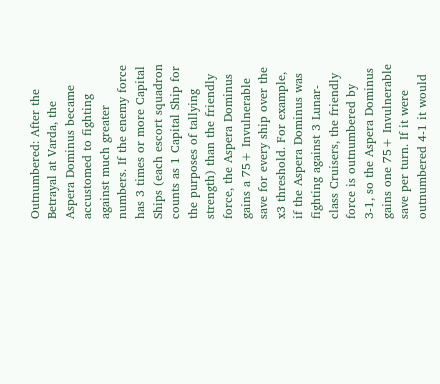Outnumbered: After the Betrayal at Varda, the Aspera Dominus became accustomed to fighting against much greater numbers. If the enemy force has 3 times or more Capital Ships (each escort squadron counts as 1 Capital Ship for the purposes of tallying strength) than the friendly force, the Aspera Dominus gains a 75+ Invulnerable save for every ship over the x3 threshold. For example, if the Aspera Dominus was fighting against 3 Lunar-class Cruisers, the friendly force is outnumbered by 3-1, so the Aspera Dominus gains one 75+ Invulnerable save per turn. If it were outnumbered 4-1 it would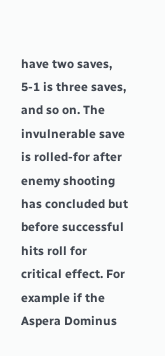have two saves, 5-1 is three saves, and so on. The invulnerable save is rolled-for after enemy shooting has concluded but before successful hits roll for critical effect. For example if the Aspera Dominus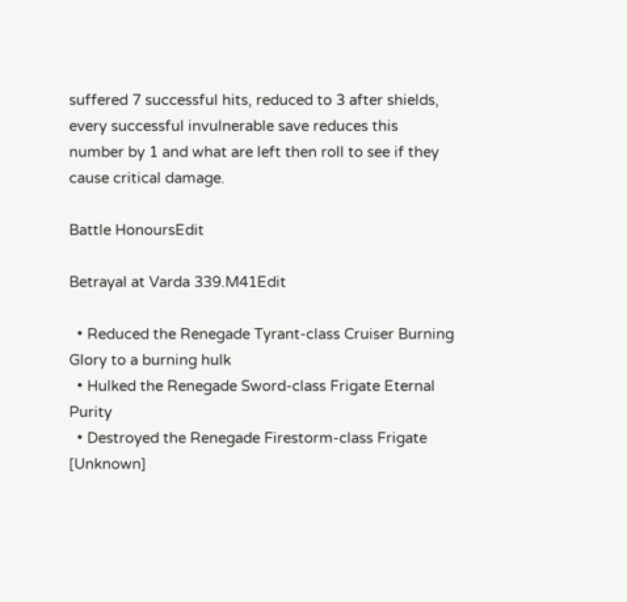suffered 7 successful hits, reduced to 3 after shields, every successful invulnerable save reduces this number by 1 and what are left then roll to see if they cause critical damage.

Battle HonoursEdit

Betrayal at Varda 339.M41Edit

  • Reduced the Renegade Tyrant-class Cruiser Burning Glory to a burning hulk
  • Hulked the Renegade Sword-class Frigate Eternal Purity
  • Destroyed the Renegade Firestorm-class Frigate [Unknown]